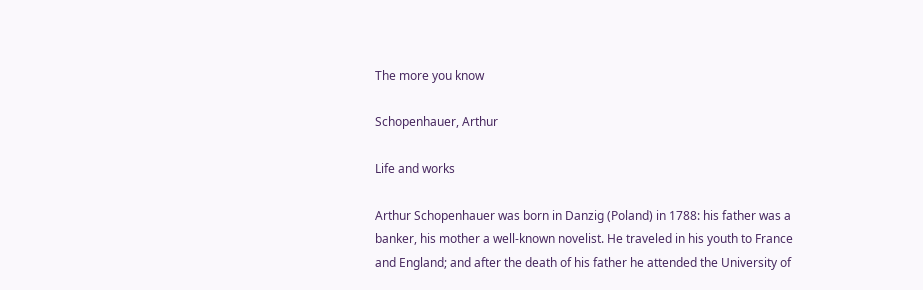The more you know

Schopenhauer, Arthur

Life and works

Arthur Schopenhauer was born in Danzig (Poland) in 1788: his father was a banker, his mother a well-known novelist. He traveled in his youth to France and England; and after the death of his father he attended the University of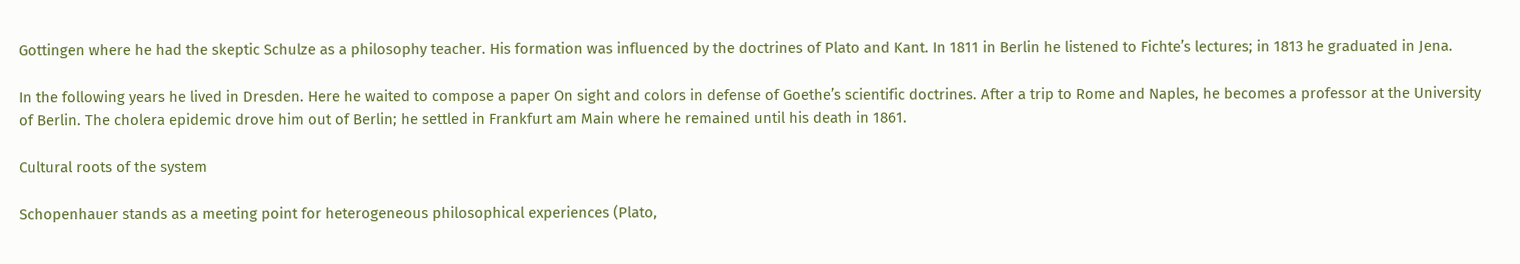Gottingen where he had the skeptic Schulze as a philosophy teacher. His formation was influenced by the doctrines of Plato and Kant. In 1811 in Berlin he listened to Fichte’s lectures; in 1813 he graduated in Jena.

In the following years he lived in Dresden. Here he waited to compose a paper On sight and colors in defense of Goethe’s scientific doctrines. After a trip to Rome and Naples, he becomes a professor at the University of Berlin. The cholera epidemic drove him out of Berlin; he settled in Frankfurt am Main where he remained until his death in 1861.

Cultural roots of the system

Schopenhauer stands as a meeting point for heterogeneous philosophical experiences (Plato,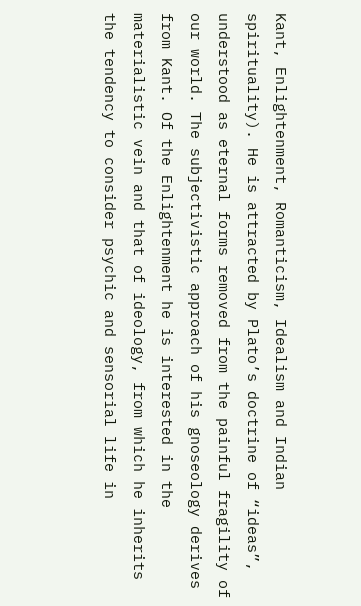Kant, Enlightenment, Romanticism, Idealism and Indian spirituality). He is attracted by Plato’s doctrine of “ideas”, understood as eternal forms removed from the painful fragility of our world. The subjectivistic approach of his gnoseology derives from Kant. Of the Enlightenment he is interested in the materialistic vein and that of ideology, from which he inherits the tendency to consider psychic and sensorial life in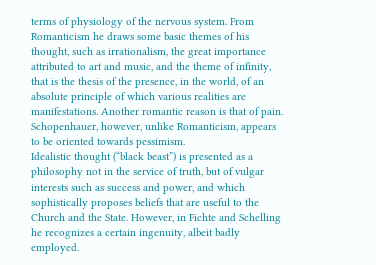terms of physiology of the nervous system. From Romanticism he draws some basic themes of his thought, such as irrationalism, the great importance attributed to art and music, and the theme of infinity, that is the thesis of the presence, in the world, of an absolute principle of which various realities are manifestations. Another romantic reason is that of pain. Schopenhauer, however, unlike Romanticism, appears to be oriented towards pessimism.
Idealistic thought (“black beast”) is presented as a philosophy not in the service of truth, but of vulgar interests such as success and power, and which sophistically proposes beliefs that are useful to the Church and the State. However, in Fichte and Schelling he recognizes a certain ingenuity, albeit badly employed.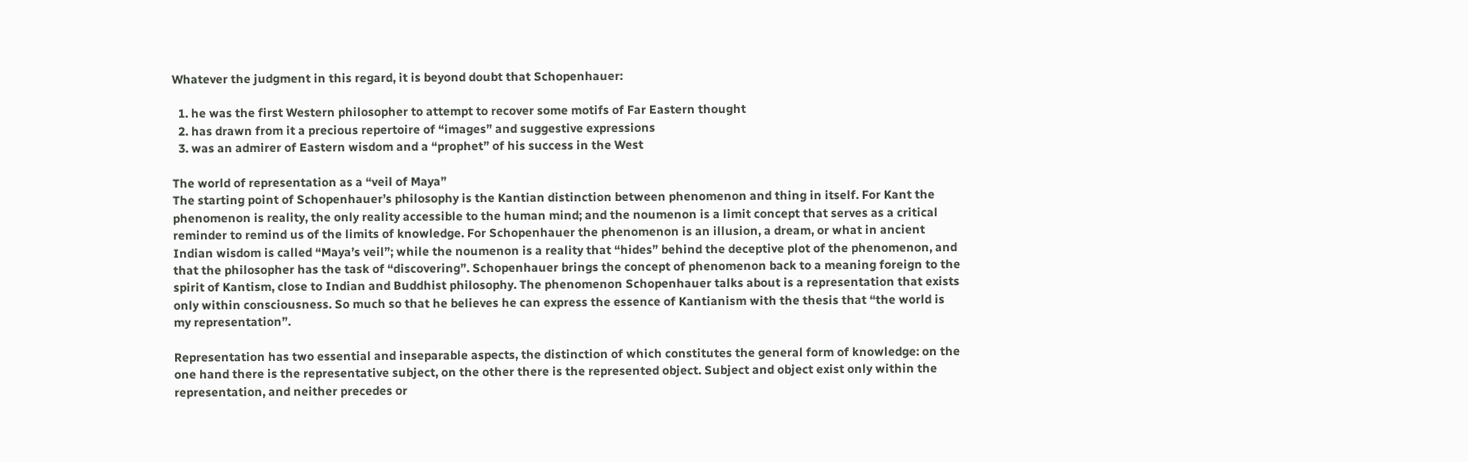Whatever the judgment in this regard, it is beyond doubt that Schopenhauer:

  1. he was the first Western philosopher to attempt to recover some motifs of Far Eastern thought
  2. has drawn from it a precious repertoire of “images” and suggestive expressions
  3. was an admirer of Eastern wisdom and a “prophet” of his success in the West

The world of representation as a “veil of Maya”
The starting point of Schopenhauer’s philosophy is the Kantian distinction between phenomenon and thing in itself. For Kant the phenomenon is reality, the only reality accessible to the human mind; and the noumenon is a limit concept that serves as a critical reminder to remind us of the limits of knowledge. For Schopenhauer the phenomenon is an illusion, a dream, or what in ancient Indian wisdom is called “Maya’s veil”; while the noumenon is a reality that “hides” behind the deceptive plot of the phenomenon, and that the philosopher has the task of “discovering”. Schopenhauer brings the concept of phenomenon back to a meaning foreign to the spirit of Kantism, close to Indian and Buddhist philosophy. The phenomenon Schopenhauer talks about is a representation that exists only within consciousness. So much so that he believes he can express the essence of Kantianism with the thesis that “the world is my representation”.

Representation has two essential and inseparable aspects, the distinction of which constitutes the general form of knowledge: on the one hand there is the representative subject, on the other there is the represented object. Subject and object exist only within the representation, and neither precedes or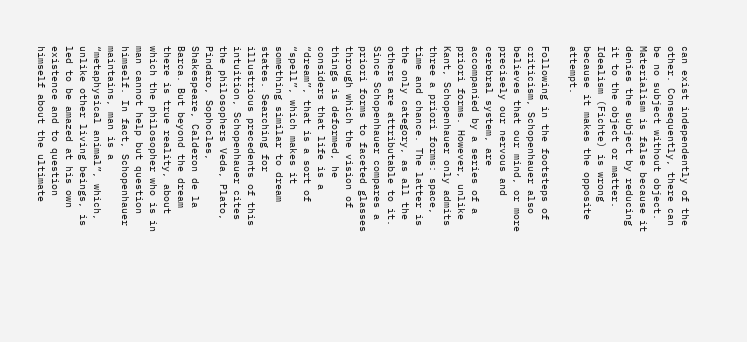can exist independently of the other. Consequently, there can be no subject without object. Materialism is false because it denies the subject by reducing it to the object or matter. Idealism (Fichte) is wrong because it makes the opposite attempt.

Following in the footsteps of criticism, Schopenhauer also believes that our mind, or more precisely our nervous and cerebral system, are accompanied by a series of a priori forms. However, unlike Kant, Schopenhauer only admits three a priori forms: space, time and chance. The latter is the only category, as all the others are attributable to it. Since Schopenhauer compares a priori forms to faceted glasses through which the vision of things is deformed, he considers that life is a “dream”, that is a sort of “spell”, which makes it something similar to dream states. Searching for illustrious precedents of this intuition, Schopenhauer cites the philosophers Veda, Plato, Pindaro, Sophocles, Shakespeare, Calderon de la Barca. But beyond the dream there is true reality, about which the philosopher who is in man cannot help but question himself. In fact, Schopenhauer maintains, man is a “metaphysical animal”, which, unlike other living beings, is led to be amazed at his own existence and to question himself about the ultimate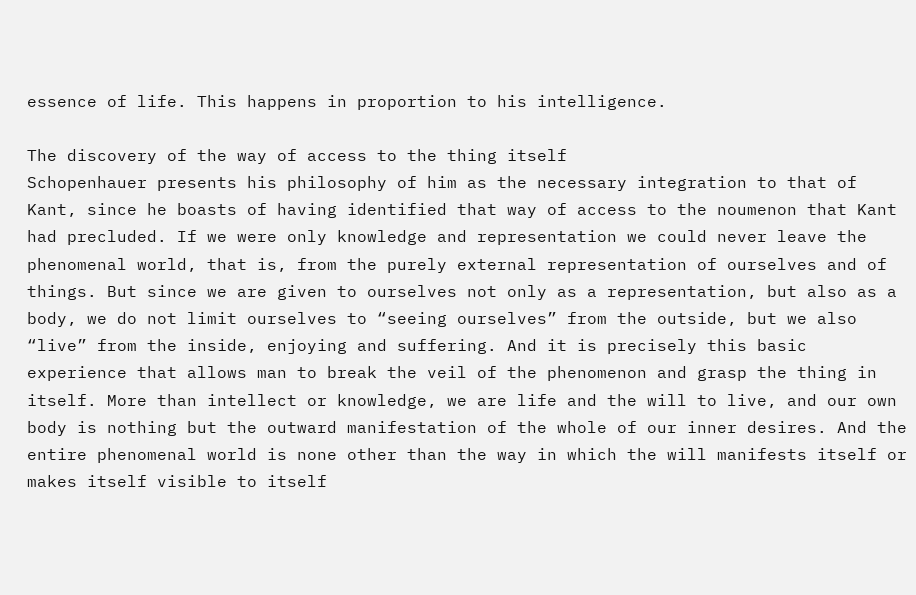essence of life. This happens in proportion to his intelligence.

The discovery of the way of access to the thing itself
Schopenhauer presents his philosophy of him as the necessary integration to that of Kant, since he boasts of having identified that way of access to the noumenon that Kant had precluded. If we were only knowledge and representation we could never leave the phenomenal world, that is, from the purely external representation of ourselves and of things. But since we are given to ourselves not only as a representation, but also as a body, we do not limit ourselves to “seeing ourselves” from the outside, but we also “live” from the inside, enjoying and suffering. And it is precisely this basic experience that allows man to break the veil of the phenomenon and grasp the thing in itself. More than intellect or knowledge, we are life and the will to live, and our own body is nothing but the outward manifestation of the whole of our inner desires. And the entire phenomenal world is none other than the way in which the will manifests itself or makes itself visible to itself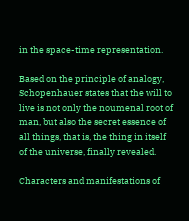in the space-time representation.

Based on the principle of analogy, Schopenhauer states that the will to live is not only the noumenal root of man, but also the secret essence of all things, that is, the thing in itself of the universe, finally revealed.

Characters and manifestations of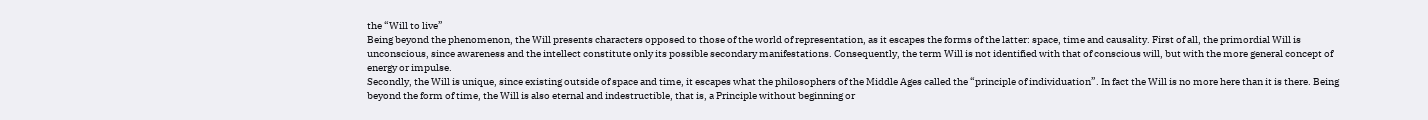the “Will to live”
Being beyond the phenomenon, the Will presents characters opposed to those of the world of representation, as it escapes the forms of the latter: space, time and causality. First of all, the primordial Will is unconscious, since awareness and the intellect constitute only its possible secondary manifestations. Consequently, the term Will is not identified with that of conscious will, but with the more general concept of energy or impulse.
Secondly, the Will is unique, since existing outside of space and time, it escapes what the philosophers of the Middle Ages called the “principle of individuation”. In fact the Will is no more here than it is there. Being beyond the form of time, the Will is also eternal and indestructible, that is, a Principle without beginning or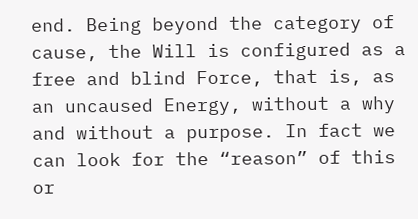end. Being beyond the category of cause, the Will is configured as a free and blind Force, that is, as an uncaused Energy, without a why and without a purpose. In fact we can look for the “reason” of this or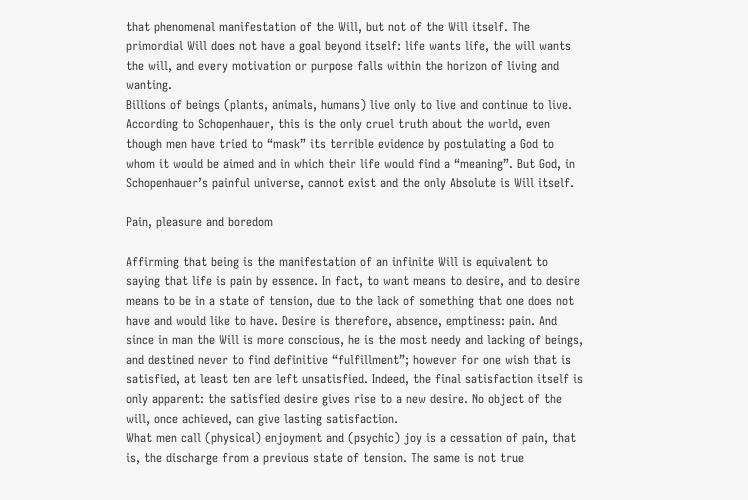that phenomenal manifestation of the Will, but not of the Will itself. The primordial Will does not have a goal beyond itself: life wants life, the will wants the will, and every motivation or purpose falls within the horizon of living and wanting.
Billions of beings (plants, animals, humans) live only to live and continue to live. According to Schopenhauer, this is the only cruel truth about the world, even though men have tried to “mask” its terrible evidence by postulating a God to whom it would be aimed and in which their life would find a “meaning”. But God, in Schopenhauer’s painful universe, cannot exist and the only Absolute is Will itself.

Pain, pleasure and boredom

Affirming that being is the manifestation of an infinite Will is equivalent to saying that life is pain by essence. In fact, to want means to desire, and to desire means to be in a state of tension, due to the lack of something that one does not have and would like to have. Desire is therefore, absence, emptiness: pain. And since in man the Will is more conscious, he is the most needy and lacking of beings, and destined never to find definitive “fulfillment”; however for one wish that is satisfied, at least ten are left unsatisfied. Indeed, the final satisfaction itself is only apparent: the satisfied desire gives rise to a new desire. No object of the will, once achieved, can give lasting satisfaction.
What men call (physical) enjoyment and (psychic) joy is a cessation of pain, that is, the discharge from a previous state of tension. The same is not true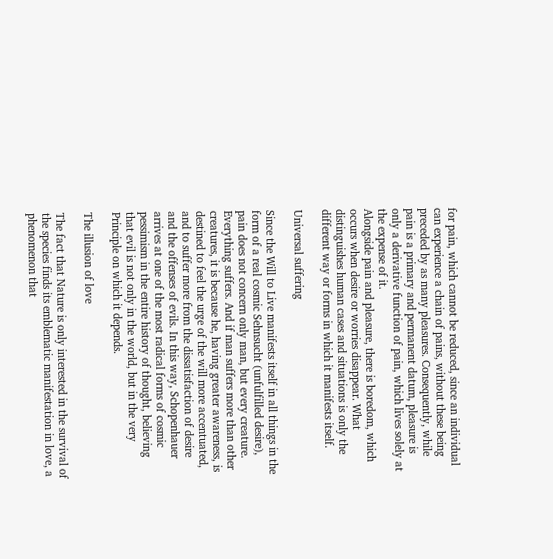for pain, which cannot be reduced, since an individual can experience a chain of pains, without these being preceded by as many pleasures. Consequently, while pain is a primary and permanent datum, pleasure is only a derivative function of pain, which lives solely at the expense of it.
Alongside pain and pleasure, there is boredom, which occurs when desire or worries disappear. What distinguishes human cases and situations is only the different way or forms in which it manifests itself.

Universal suffering

Since the Will to Live manifests itself in all things in the form of a real cosmic Sehnsucht (unfulfilled desire), pain does not concern only man, but every creature. Everything suffers. And if man suffers more than other creatures, it is because he, having greater awareness, is destined to feel the urge of the will more accentuated, and to suffer more from the dissatisfaction of desire and the offenses of evils. In this way, Schopenhauer arrives at one of the most radical forms of cosmic pessimism in the entire history of thought, believing that evil is not only in the world, but in the very Principle on which it depends.

The illusion of love

The fact that Nature is only interested in the survival of the species finds its emblematic manifestation in love, a phenomenon that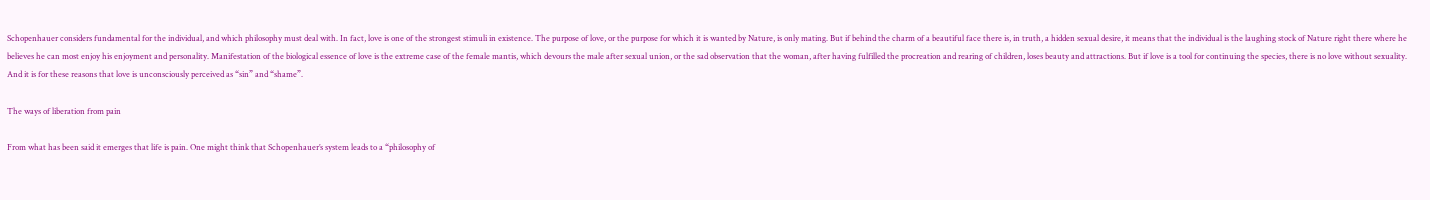Schopenhauer considers fundamental for the individual, and which philosophy must deal with. In fact, love is one of the strongest stimuli in existence. The purpose of love, or the purpose for which it is wanted by Nature, is only mating. But if behind the charm of a beautiful face there is, in truth, a hidden sexual desire, it means that the individual is the laughing stock of Nature right there where he believes he can most enjoy his enjoyment and personality. Manifestation of the biological essence of love is the extreme case of the female mantis, which devours the male after sexual union, or the sad observation that the woman, after having fulfilled the procreation and rearing of children, loses beauty and attractions. But if love is a tool for continuing the species, there is no love without sexuality.
And it is for these reasons that love is unconsciously perceived as “sin” and “shame”.

The ways of liberation from pain

From what has been said it emerges that life is pain. One might think that Schopenhauer’s system leads to a “philosophy of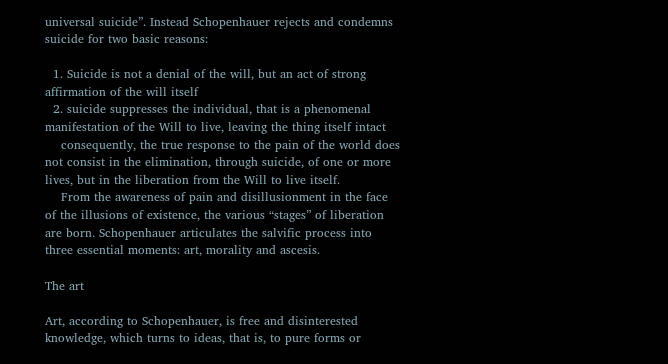universal suicide”. Instead Schopenhauer rejects and condemns suicide for two basic reasons:

  1. Suicide is not a denial of the will, but an act of strong affirmation of the will itself
  2. suicide suppresses the individual, that is a phenomenal manifestation of the Will to live, leaving the thing itself intact
    consequently, the true response to the pain of the world does not consist in the elimination, through suicide, of one or more lives, but in the liberation from the Will to live itself.
    From the awareness of pain and disillusionment in the face of the illusions of existence, the various “stages” of liberation are born. Schopenhauer articulates the salvific process into three essential moments: art, morality and ascesis.

The art

Art, according to Schopenhauer, is free and disinterested knowledge, which turns to ideas, that is, to pure forms or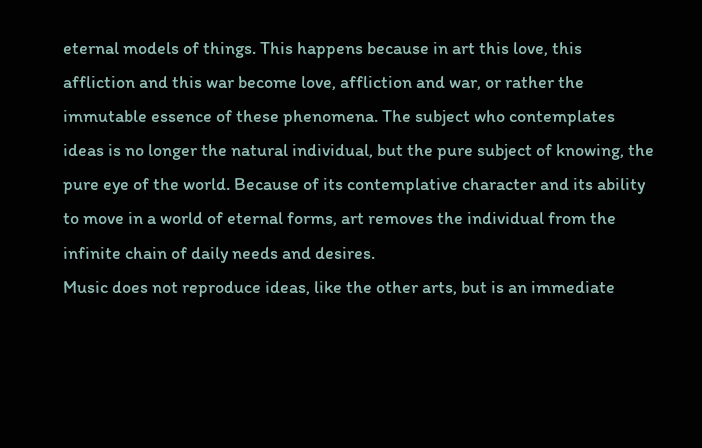eternal models of things. This happens because in art this love, this affliction and this war become love, affliction and war, or rather the immutable essence of these phenomena. The subject who contemplates ideas is no longer the natural individual, but the pure subject of knowing, the pure eye of the world. Because of its contemplative character and its ability to move in a world of eternal forms, art removes the individual from the infinite chain of daily needs and desires.
Music does not reproduce ideas, like the other arts, but is an immediate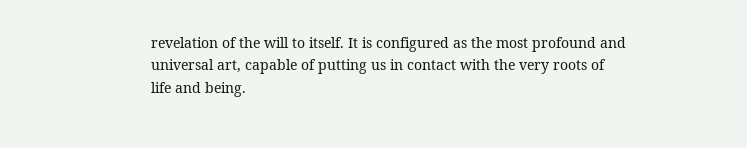revelation of the will to itself. It is configured as the most profound and universal art, capable of putting us in contact with the very roots of life and being.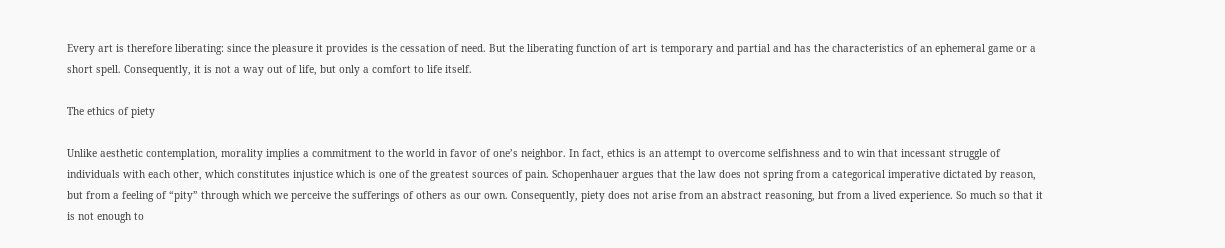Every art is therefore liberating: since the pleasure it provides is the cessation of need. But the liberating function of art is temporary and partial and has the characteristics of an ephemeral game or a short spell. Consequently, it is not a way out of life, but only a comfort to life itself.

The ethics of piety

Unlike aesthetic contemplation, morality implies a commitment to the world in favor of one’s neighbor. In fact, ethics is an attempt to overcome selfishness and to win that incessant struggle of individuals with each other, which constitutes injustice which is one of the greatest sources of pain. Schopenhauer argues that the law does not spring from a categorical imperative dictated by reason, but from a feeling of “pity” through which we perceive the sufferings of others as our own. Consequently, piety does not arise from an abstract reasoning, but from a lived experience. So much so that it is not enough to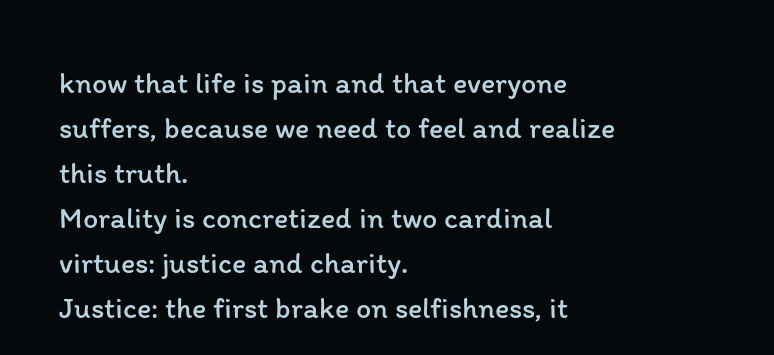know that life is pain and that everyone suffers, because we need to feel and realize this truth.
Morality is concretized in two cardinal virtues: justice and charity.
Justice: the first brake on selfishness, it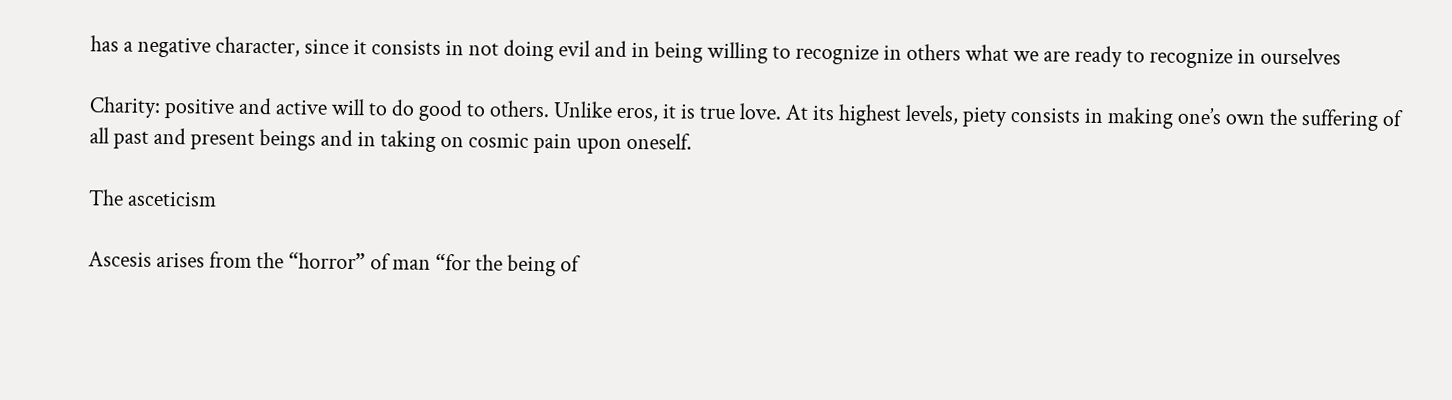has a negative character, since it consists in not doing evil and in being willing to recognize in others what we are ready to recognize in ourselves

Charity: positive and active will to do good to others. Unlike eros, it is true love. At its highest levels, piety consists in making one’s own the suffering of all past and present beings and in taking on cosmic pain upon oneself.

The asceticism

Ascesis arises from the “horror” of man “for the being of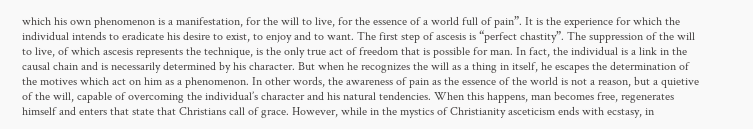which his own phenomenon is a manifestation, for the will to live, for the essence of a world full of pain”. It is the experience for which the individual intends to eradicate his desire to exist, to enjoy and to want. The first step of ascesis is “perfect chastity”. The suppression of the will to live, of which ascesis represents the technique, is the only true act of freedom that is possible for man. In fact, the individual is a link in the causal chain and is necessarily determined by his character. But when he recognizes the will as a thing in itself, he escapes the determination of the motives which act on him as a phenomenon. In other words, the awareness of pain as the essence of the world is not a reason, but a quietive of the will, capable of overcoming the individual’s character and his natural tendencies. When this happens, man becomes free, regenerates himself and enters that state that Christians call of grace. However, while in the mystics of Christianity asceticism ends with ecstasy, in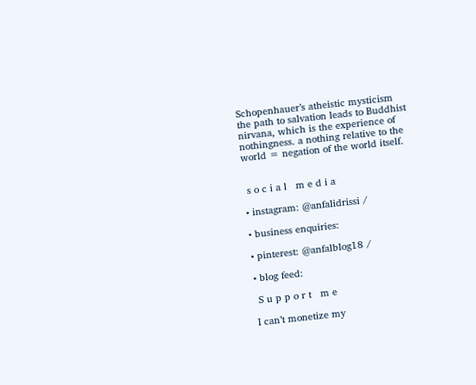Schopenhauer’s atheistic mysticism the path to salvation leads to Buddhist nirvana, which is the experience of nothingness. a nothing relative to the world = negation of the world itself.


 s o c i a l   m e d i a

• instagram: @anfalidrissi /

• business enquiries:

• pinterest: @anfalblog18 /

• blog feed:

 S u p p o r t   m e

I can’t monetize my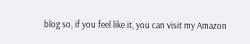blog so, if you feel like it, you can visit my Amazon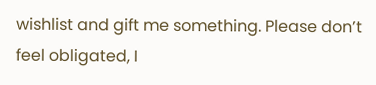wishlist and gift me something. Please don’t feel obligated, I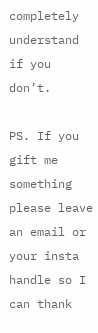completely understand if you don’t.

PS. If you gift me something please leave an email or your insta handle so I can thank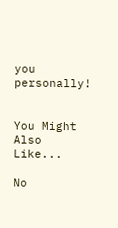you personally!


You Might Also Like...

No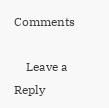Comments

    Leave a Reply